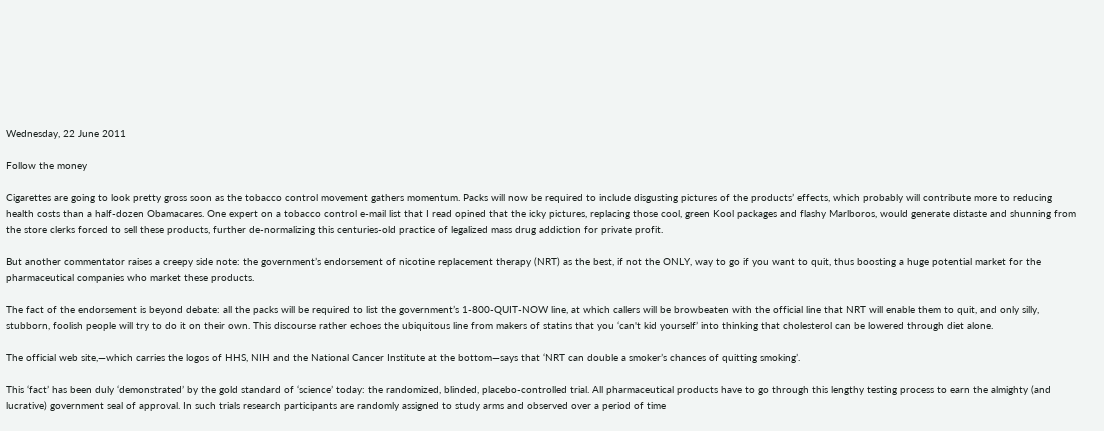Wednesday, 22 June 2011

Follow the money

Cigarettes are going to look pretty gross soon as the tobacco control movement gathers momentum. Packs will now be required to include disgusting pictures of the products’ effects, which probably will contribute more to reducing health costs than a half-dozen Obamacares. One expert on a tobacco control e-mail list that I read opined that the icky pictures, replacing those cool, green Kool packages and flashy Marlboros, would generate distaste and shunning from the store clerks forced to sell these products, further de-normalizing this centuries-old practice of legalized mass drug addiction for private profit.

But another commentator raises a creepy side note: the government’s endorsement of nicotine replacement therapy (NRT) as the best, if not the ONLY, way to go if you want to quit, thus boosting a huge potential market for the pharmaceutical companies who market these products.

The fact of the endorsement is beyond debate: all the packs will be required to list the government’s 1-800-QUIT-NOW line, at which callers will be browbeaten with the official line that NRT will enable them to quit, and only silly, stubborn, foolish people will try to do it on their own. This discourse rather echoes the ubiquitous line from makers of statins that you ‘can't kid yourself’ into thinking that cholesterol can be lowered through diet alone.

The official web site,—which carries the logos of HHS, NIH and the National Cancer Institute at the bottom—says that ‘NRT can double a smoker’s chances of quitting smoking’.

This ‘fact’ has been duly ‘demonstrated’ by the gold standard of ‘science’ today: the randomized, blinded, placebo-controlled trial. All pharmaceutical products have to go through this lengthy testing process to earn the almighty (and lucrative) government seal of approval. In such trials research participants are randomly assigned to study arms and observed over a period of time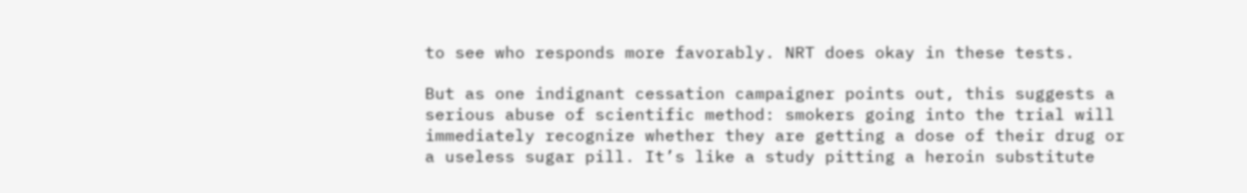to see who responds more favorably. NRT does okay in these tests.

But as one indignant cessation campaigner points out, this suggests a serious abuse of scientific method: smokers going into the trial will immediately recognize whether they are getting a dose of their drug or a useless sugar pill. It’s like a study pitting a heroin substitute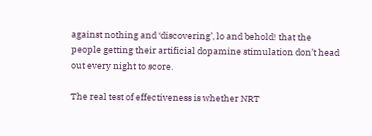against nothing and ‘discovering’, lo and behold! that the people getting their artificial dopamine stimulation don’t head out every night to score.

The real test of effectiveness is whether NRT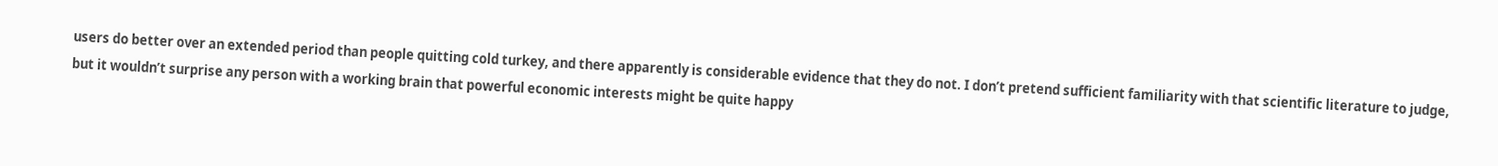users do better over an extended period than people quitting cold turkey, and there apparently is considerable evidence that they do not. I don’t pretend sufficient familiarity with that scientific literature to judge, but it wouldn’t surprise any person with a working brain that powerful economic interests might be quite happy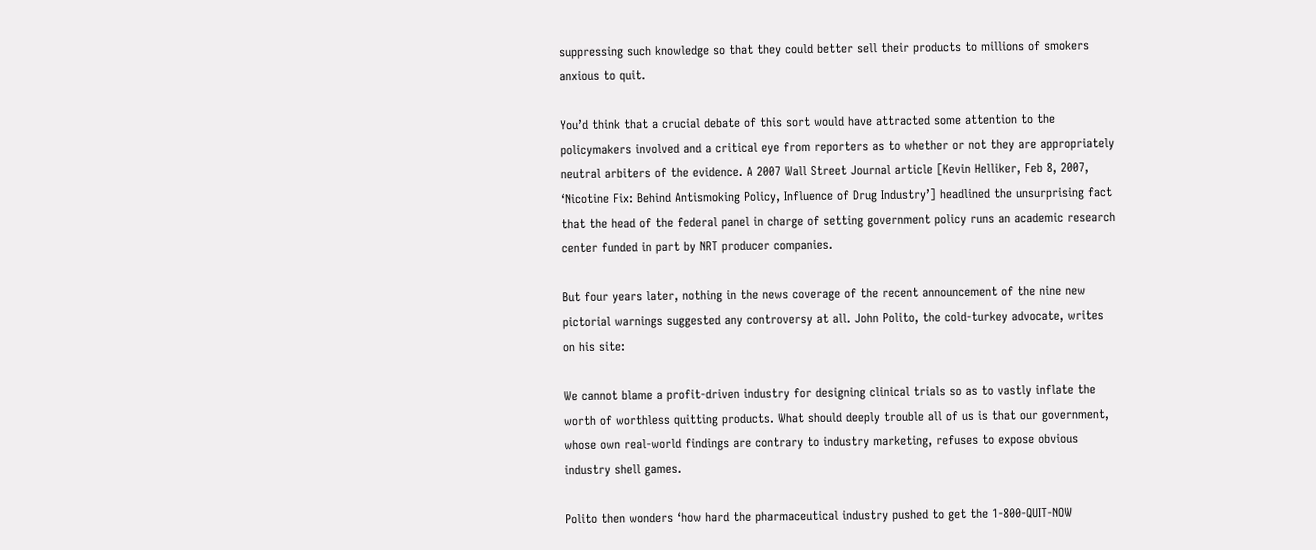suppressing such knowledge so that they could better sell their products to millions of smokers anxious to quit.

You’d think that a crucial debate of this sort would have attracted some attention to the policymakers involved and a critical eye from reporters as to whether or not they are appropriately neutral arbiters of the evidence. A 2007 Wall Street Journal article [Kevin Helliker, Feb 8, 2007, ‘Nicotine Fix: Behind Antismoking Policy, Influence of Drug Industry’] headlined the unsurprising fact that the head of the federal panel in charge of setting government policy runs an academic research center funded in part by NRT producer companies.

But four years later, nothing in the news coverage of the recent announcement of the nine new pictorial warnings suggested any controversy at all. John Polito, the cold-turkey advocate, writes on his site:

We cannot blame a profit-driven industry for designing clinical trials so as to vastly inflate the worth of worthless quitting products. What should deeply trouble all of us is that our government, whose own real-world findings are contrary to industry marketing, refuses to expose obvious industry shell games.

Polito then wonders ‘how hard the pharmaceutical industry pushed to get the 1-800-QUIT-NOW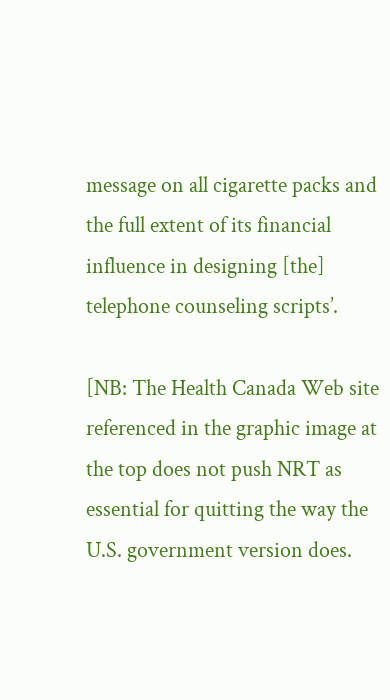message on all cigarette packs and the full extent of its financial influence in designing [the] telephone counseling scripts’.

[NB: The Health Canada Web site referenced in the graphic image at the top does not push NRT as essential for quitting the way the U.S. government version does.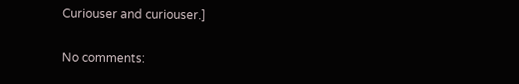Curiouser and curiouser.]

No comments: